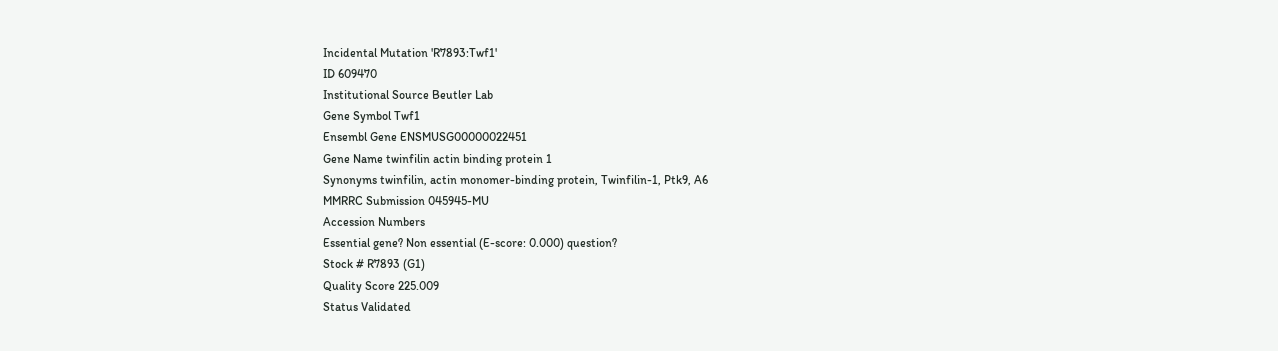Incidental Mutation 'R7893:Twf1'
ID 609470
Institutional Source Beutler Lab
Gene Symbol Twf1
Ensembl Gene ENSMUSG00000022451
Gene Name twinfilin actin binding protein 1
Synonyms twinfilin, actin monomer-binding protein, Twinfilin-1, Ptk9, A6
MMRRC Submission 045945-MU
Accession Numbers
Essential gene? Non essential (E-score: 0.000) question?
Stock # R7893 (G1)
Quality Score 225.009
Status Validated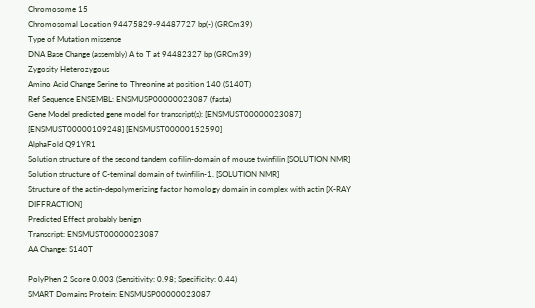Chromosome 15
Chromosomal Location 94475829-94487727 bp(-) (GRCm39)
Type of Mutation missense
DNA Base Change (assembly) A to T at 94482327 bp (GRCm39)
Zygosity Heterozygous
Amino Acid Change Serine to Threonine at position 140 (S140T)
Ref Sequence ENSEMBL: ENSMUSP00000023087 (fasta)
Gene Model predicted gene model for transcript(s): [ENSMUST00000023087] [ENSMUST00000109248] [ENSMUST00000152590]
AlphaFold Q91YR1
Solution structure of the second tandem cofilin-domain of mouse twinfilin [SOLUTION NMR]
Solution structure of C-teminal domain of twinfilin-1. [SOLUTION NMR]
Structure of the actin-depolymerizing factor homology domain in complex with actin [X-RAY DIFFRACTION]
Predicted Effect probably benign
Transcript: ENSMUST00000023087
AA Change: S140T

PolyPhen 2 Score 0.003 (Sensitivity: 0.98; Specificity: 0.44)
SMART Domains Protein: ENSMUSP00000023087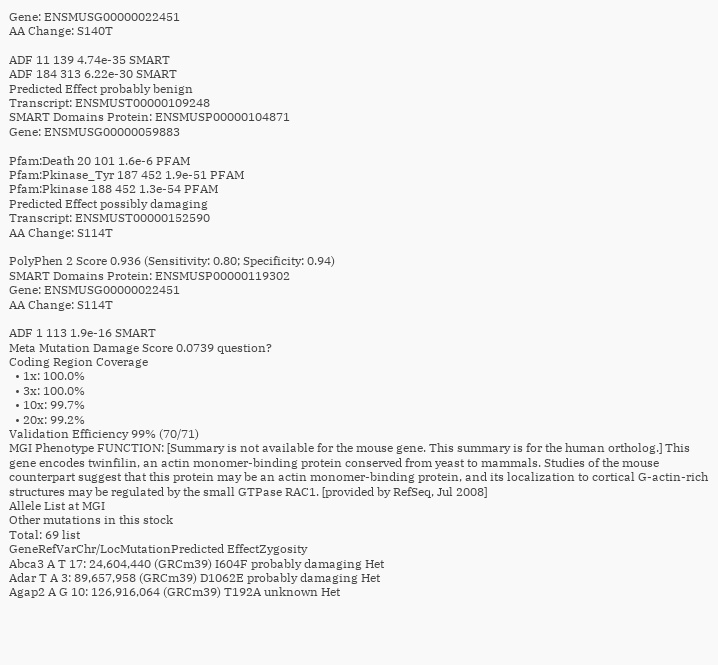Gene: ENSMUSG00000022451
AA Change: S140T

ADF 11 139 4.74e-35 SMART
ADF 184 313 6.22e-30 SMART
Predicted Effect probably benign
Transcript: ENSMUST00000109248
SMART Domains Protein: ENSMUSP00000104871
Gene: ENSMUSG00000059883

Pfam:Death 20 101 1.6e-6 PFAM
Pfam:Pkinase_Tyr 187 452 1.9e-51 PFAM
Pfam:Pkinase 188 452 1.3e-54 PFAM
Predicted Effect possibly damaging
Transcript: ENSMUST00000152590
AA Change: S114T

PolyPhen 2 Score 0.936 (Sensitivity: 0.80; Specificity: 0.94)
SMART Domains Protein: ENSMUSP00000119302
Gene: ENSMUSG00000022451
AA Change: S114T

ADF 1 113 1.9e-16 SMART
Meta Mutation Damage Score 0.0739 question?
Coding Region Coverage
  • 1x: 100.0%
  • 3x: 100.0%
  • 10x: 99.7%
  • 20x: 99.2%
Validation Efficiency 99% (70/71)
MGI Phenotype FUNCTION: [Summary is not available for the mouse gene. This summary is for the human ortholog.] This gene encodes twinfilin, an actin monomer-binding protein conserved from yeast to mammals. Studies of the mouse counterpart suggest that this protein may be an actin monomer-binding protein, and its localization to cortical G-actin-rich structures may be regulated by the small GTPase RAC1. [provided by RefSeq, Jul 2008]
Allele List at MGI
Other mutations in this stock
Total: 69 list
GeneRefVarChr/LocMutationPredicted EffectZygosity
Abca3 A T 17: 24,604,440 (GRCm39) I604F probably damaging Het
Adar T A 3: 89,657,958 (GRCm39) D1062E probably damaging Het
Agap2 A G 10: 126,916,064 (GRCm39) T192A unknown Het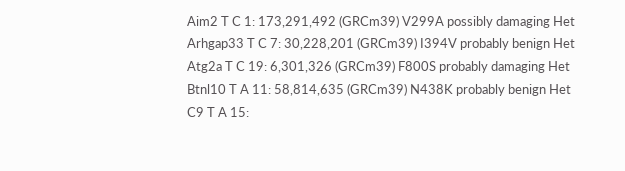Aim2 T C 1: 173,291,492 (GRCm39) V299A possibly damaging Het
Arhgap33 T C 7: 30,228,201 (GRCm39) I394V probably benign Het
Atg2a T C 19: 6,301,326 (GRCm39) F800S probably damaging Het
Btnl10 T A 11: 58,814,635 (GRCm39) N438K probably benign Het
C9 T A 15: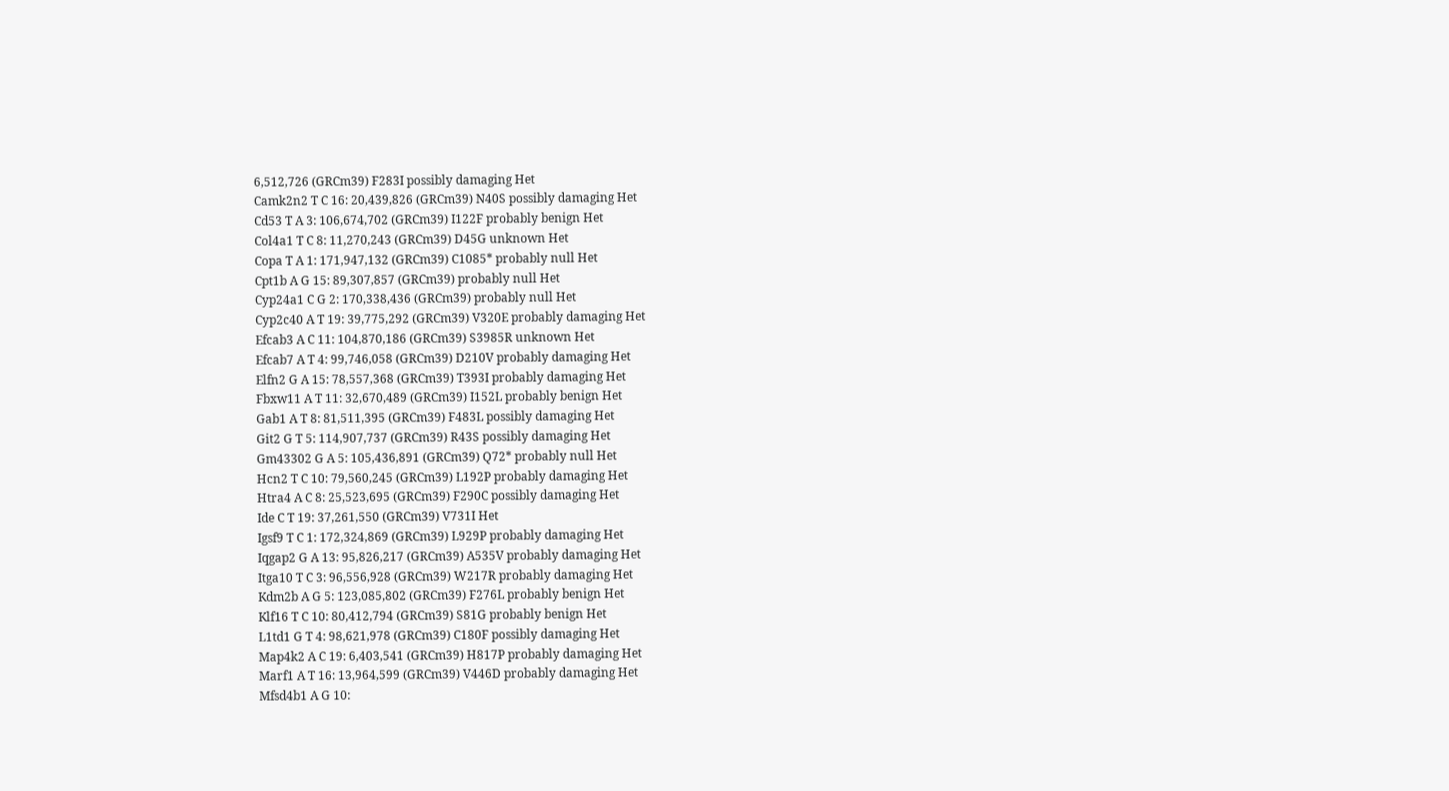6,512,726 (GRCm39) F283I possibly damaging Het
Camk2n2 T C 16: 20,439,826 (GRCm39) N40S possibly damaging Het
Cd53 T A 3: 106,674,702 (GRCm39) I122F probably benign Het
Col4a1 T C 8: 11,270,243 (GRCm39) D45G unknown Het
Copa T A 1: 171,947,132 (GRCm39) C1085* probably null Het
Cpt1b A G 15: 89,307,857 (GRCm39) probably null Het
Cyp24a1 C G 2: 170,338,436 (GRCm39) probably null Het
Cyp2c40 A T 19: 39,775,292 (GRCm39) V320E probably damaging Het
Efcab3 A C 11: 104,870,186 (GRCm39) S3985R unknown Het
Efcab7 A T 4: 99,746,058 (GRCm39) D210V probably damaging Het
Elfn2 G A 15: 78,557,368 (GRCm39) T393I probably damaging Het
Fbxw11 A T 11: 32,670,489 (GRCm39) I152L probably benign Het
Gab1 A T 8: 81,511,395 (GRCm39) F483L possibly damaging Het
Git2 G T 5: 114,907,737 (GRCm39) R43S possibly damaging Het
Gm43302 G A 5: 105,436,891 (GRCm39) Q72* probably null Het
Hcn2 T C 10: 79,560,245 (GRCm39) L192P probably damaging Het
Htra4 A C 8: 25,523,695 (GRCm39) F290C possibly damaging Het
Ide C T 19: 37,261,550 (GRCm39) V731I Het
Igsf9 T C 1: 172,324,869 (GRCm39) L929P probably damaging Het
Iqgap2 G A 13: 95,826,217 (GRCm39) A535V probably damaging Het
Itga10 T C 3: 96,556,928 (GRCm39) W217R probably damaging Het
Kdm2b A G 5: 123,085,802 (GRCm39) F276L probably benign Het
Klf16 T C 10: 80,412,794 (GRCm39) S81G probably benign Het
L1td1 G T 4: 98,621,978 (GRCm39) C180F possibly damaging Het
Map4k2 A C 19: 6,403,541 (GRCm39) H817P probably damaging Het
Marf1 A T 16: 13,964,599 (GRCm39) V446D probably damaging Het
Mfsd4b1 A G 10: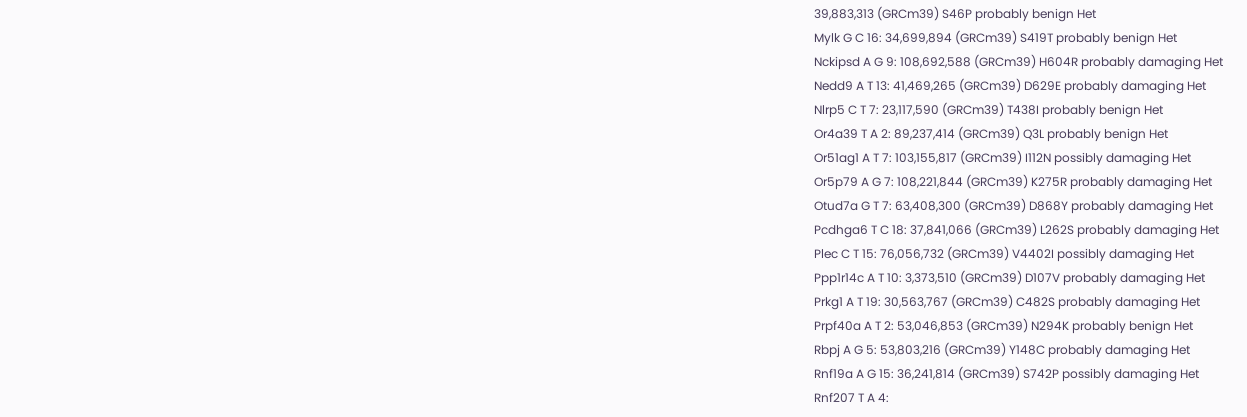39,883,313 (GRCm39) S46P probably benign Het
Mylk G C 16: 34,699,894 (GRCm39) S419T probably benign Het
Nckipsd A G 9: 108,692,588 (GRCm39) H604R probably damaging Het
Nedd9 A T 13: 41,469,265 (GRCm39) D629E probably damaging Het
Nlrp5 C T 7: 23,117,590 (GRCm39) T438I probably benign Het
Or4a39 T A 2: 89,237,414 (GRCm39) Q3L probably benign Het
Or51ag1 A T 7: 103,155,817 (GRCm39) I112N possibly damaging Het
Or5p79 A G 7: 108,221,844 (GRCm39) K275R probably damaging Het
Otud7a G T 7: 63,408,300 (GRCm39) D868Y probably damaging Het
Pcdhga6 T C 18: 37,841,066 (GRCm39) L262S probably damaging Het
Plec C T 15: 76,056,732 (GRCm39) V4402I possibly damaging Het
Ppp1r14c A T 10: 3,373,510 (GRCm39) D107V probably damaging Het
Prkg1 A T 19: 30,563,767 (GRCm39) C482S probably damaging Het
Prpf40a A T 2: 53,046,853 (GRCm39) N294K probably benign Het
Rbpj A G 5: 53,803,216 (GRCm39) Y148C probably damaging Het
Rnf19a A G 15: 36,241,814 (GRCm39) S742P possibly damaging Het
Rnf207 T A 4: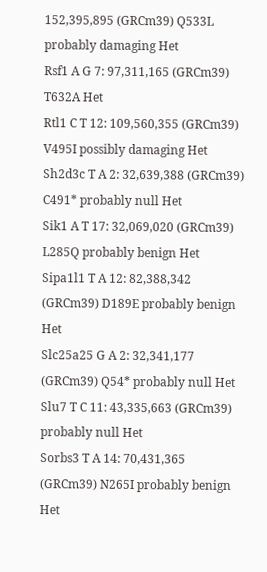152,395,895 (GRCm39) Q533L probably damaging Het
Rsf1 A G 7: 97,311,165 (GRCm39) T632A Het
Rtl1 C T 12: 109,560,355 (GRCm39) V495I possibly damaging Het
Sh2d3c T A 2: 32,639,388 (GRCm39) C491* probably null Het
Sik1 A T 17: 32,069,020 (GRCm39) L285Q probably benign Het
Sipa1l1 T A 12: 82,388,342 (GRCm39) D189E probably benign Het
Slc25a25 G A 2: 32,341,177 (GRCm39) Q54* probably null Het
Slu7 T C 11: 43,335,663 (GRCm39) probably null Het
Sorbs3 T A 14: 70,431,365 (GRCm39) N265I probably benign Het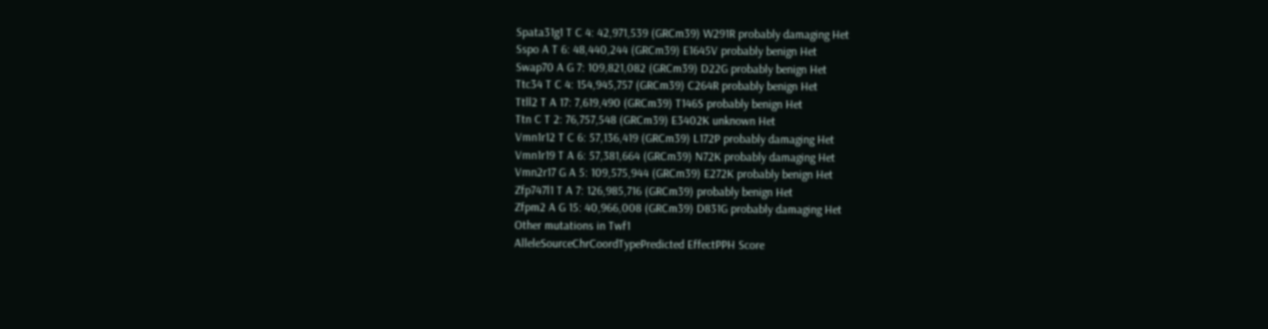Spata31g1 T C 4: 42,971,539 (GRCm39) W291R probably damaging Het
Sspo A T 6: 48,440,244 (GRCm39) E1645V probably benign Het
Swap70 A G 7: 109,821,082 (GRCm39) D22G probably benign Het
Ttc34 T C 4: 154,945,757 (GRCm39) C264R probably benign Het
Ttll2 T A 17: 7,619,490 (GRCm39) T146S probably benign Het
Ttn C T 2: 76,757,548 (GRCm39) E3402K unknown Het
Vmn1r12 T C 6: 57,136,419 (GRCm39) L172P probably damaging Het
Vmn1r19 T A 6: 57,381,664 (GRCm39) N72K probably damaging Het
Vmn2r17 G A 5: 109,575,944 (GRCm39) E272K probably benign Het
Zfp747l1 T A 7: 126,985,716 (GRCm39) probably benign Het
Zfpm2 A G 15: 40,966,008 (GRCm39) D831G probably damaging Het
Other mutations in Twf1
AlleleSourceChrCoordTypePredicted EffectPPH Score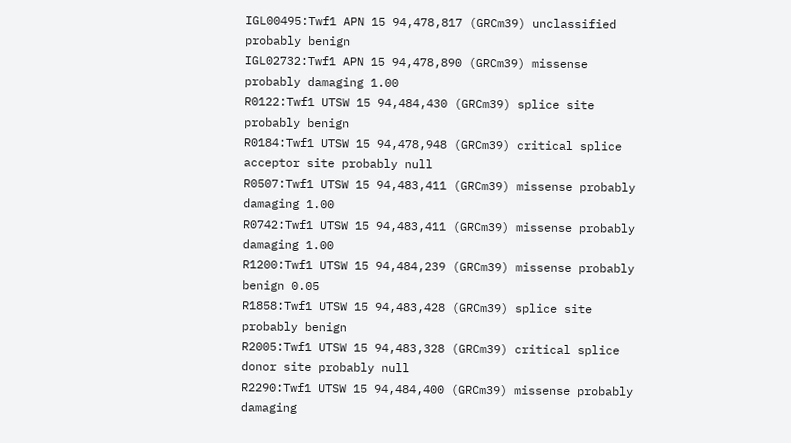IGL00495:Twf1 APN 15 94,478,817 (GRCm39) unclassified probably benign
IGL02732:Twf1 APN 15 94,478,890 (GRCm39) missense probably damaging 1.00
R0122:Twf1 UTSW 15 94,484,430 (GRCm39) splice site probably benign
R0184:Twf1 UTSW 15 94,478,948 (GRCm39) critical splice acceptor site probably null
R0507:Twf1 UTSW 15 94,483,411 (GRCm39) missense probably damaging 1.00
R0742:Twf1 UTSW 15 94,483,411 (GRCm39) missense probably damaging 1.00
R1200:Twf1 UTSW 15 94,484,239 (GRCm39) missense probably benign 0.05
R1858:Twf1 UTSW 15 94,483,428 (GRCm39) splice site probably benign
R2005:Twf1 UTSW 15 94,483,328 (GRCm39) critical splice donor site probably null
R2290:Twf1 UTSW 15 94,484,400 (GRCm39) missense probably damaging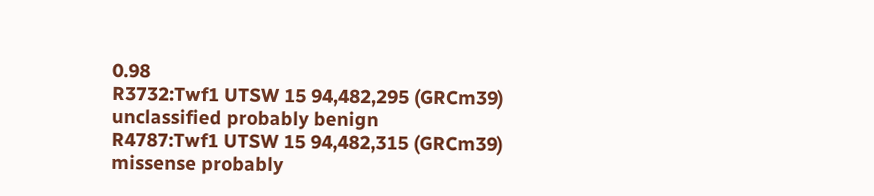0.98
R3732:Twf1 UTSW 15 94,482,295 (GRCm39) unclassified probably benign
R4787:Twf1 UTSW 15 94,482,315 (GRCm39) missense probably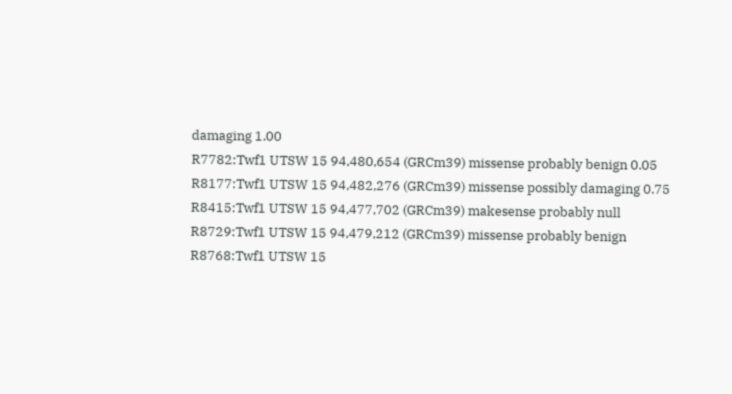damaging 1.00
R7782:Twf1 UTSW 15 94,480,654 (GRCm39) missense probably benign 0.05
R8177:Twf1 UTSW 15 94,482,276 (GRCm39) missense possibly damaging 0.75
R8415:Twf1 UTSW 15 94,477,702 (GRCm39) makesense probably null
R8729:Twf1 UTSW 15 94,479,212 (GRCm39) missense probably benign
R8768:Twf1 UTSW 15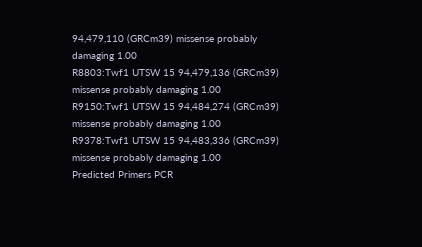94,479,110 (GRCm39) missense probably damaging 1.00
R8803:Twf1 UTSW 15 94,479,136 (GRCm39) missense probably damaging 1.00
R9150:Twf1 UTSW 15 94,484,274 (GRCm39) missense probably damaging 1.00
R9378:Twf1 UTSW 15 94,483,336 (GRCm39) missense probably damaging 1.00
Predicted Primers PCR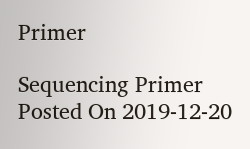Primer

Sequencing Primer
Posted On 2019-12-20